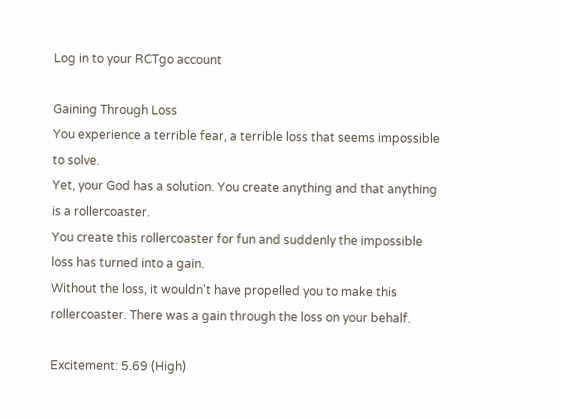Log in to your RCTgo account

Gaining Through Loss
You experience a terrible fear, a terrible loss that seems impossible to solve.
Yet, your God has a solution. You create anything and that anything is a rollercoaster.
You create this rollercoaster for fun and suddenly the impossible loss has turned into a gain.
Without the loss, it wouldn't have propelled you to make this rollercoaster. There was a gain through the loss on your behalf.

Excitement: 5.69 (High)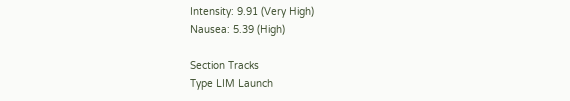Intensity: 9.91 (Very High)
Nausea: 5.39 (High)

Section Tracks
Type LIM Launch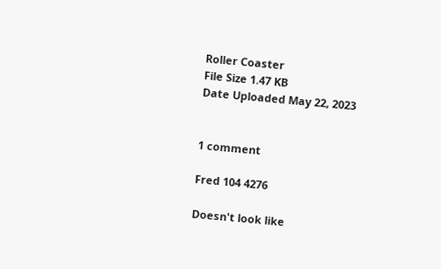Roller Coaster
File Size 1.47 KB
Date Uploaded May 22, 2023


1 comment

Fred 104 4276

Doesn't look like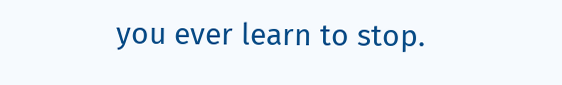you ever learn to stop.